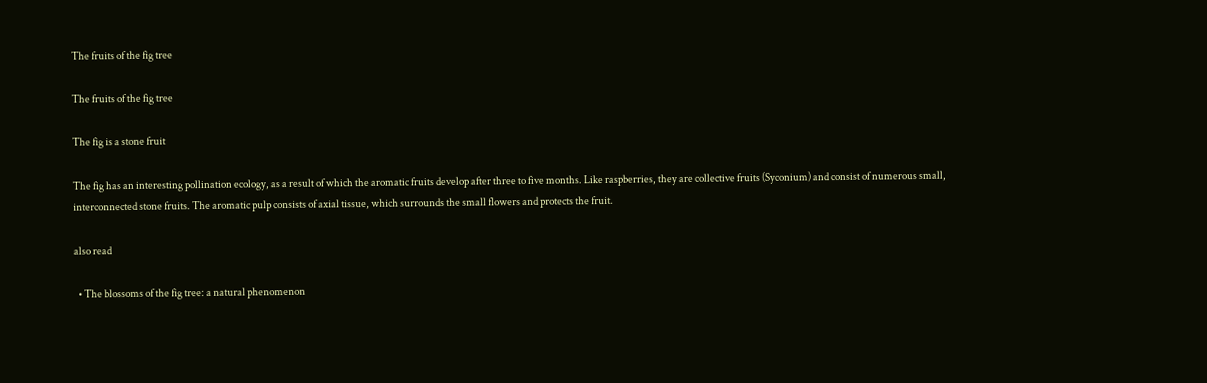The fruits of the fig tree

The fruits of the fig tree

The fig is a stone fruit

The fig has an interesting pollination ecology, as a result of which the aromatic fruits develop after three to five months. Like raspberries, they are collective fruits (Syconium) and consist of numerous small, interconnected stone fruits. The aromatic pulp consists of axial tissue, which surrounds the small flowers and protects the fruit.

also read

  • The blossoms of the fig tree: a natural phenomenon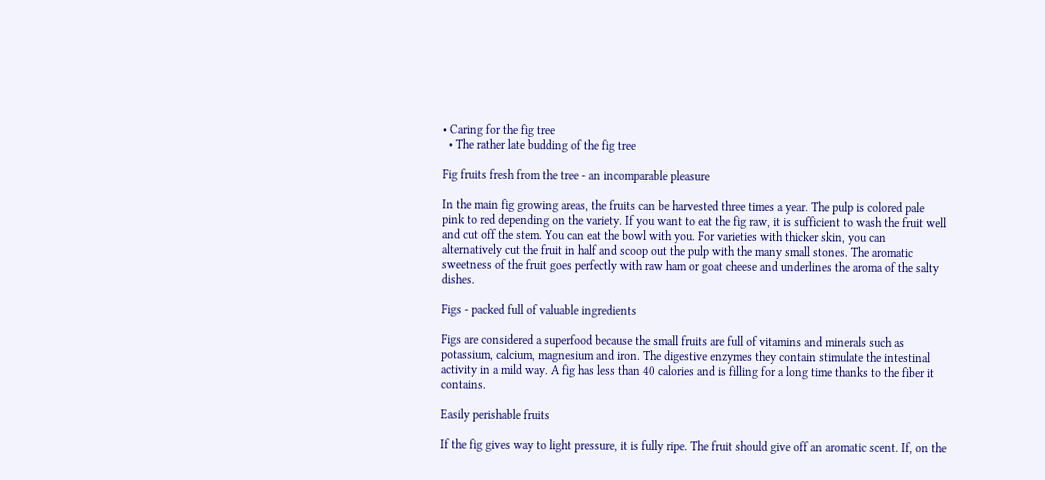• Caring for the fig tree
  • The rather late budding of the fig tree

Fig fruits fresh from the tree - an incomparable pleasure

In the main fig growing areas, the fruits can be harvested three times a year. The pulp is colored pale pink to red depending on the variety. If you want to eat the fig raw, it is sufficient to wash the fruit well and cut off the stem. You can eat the bowl with you. For varieties with thicker skin, you can alternatively cut the fruit in half and scoop out the pulp with the many small stones. The aromatic sweetness of the fruit goes perfectly with raw ham or goat cheese and underlines the aroma of the salty dishes.

Figs - packed full of valuable ingredients

Figs are considered a superfood because the small fruits are full of vitamins and minerals such as potassium, calcium, magnesium and iron. The digestive enzymes they contain stimulate the intestinal activity in a mild way. A fig has less than 40 calories and is filling for a long time thanks to the fiber it contains.

Easily perishable fruits

If the fig gives way to light pressure, it is fully ripe. The fruit should give off an aromatic scent. If, on the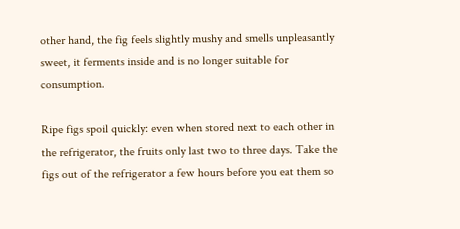other hand, the fig feels slightly mushy and smells unpleasantly sweet, it ferments inside and is no longer suitable for consumption.

Ripe figs spoil quickly: even when stored next to each other in the refrigerator, the fruits only last two to three days. Take the figs out of the refrigerator a few hours before you eat them so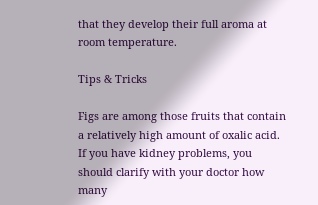that they develop their full aroma at room temperature.

Tips & Tricks

Figs are among those fruits that contain a relatively high amount of oxalic acid. If you have kidney problems, you should clarify with your doctor how many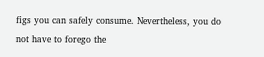figs you can safely consume. Nevertheless, you do not have to forego the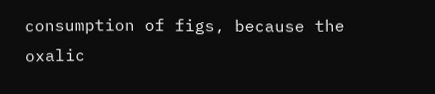consumption of figs, because the oxalic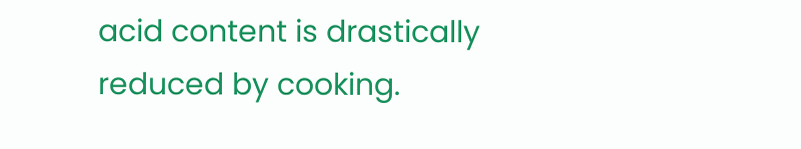acid content is drastically reduced by cooking.